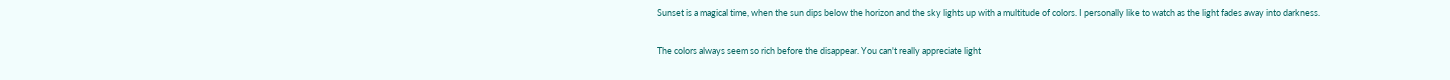Sunset is a magical time, when the sun dips below the horizon and the sky lights up with a multitude of colors. I personally like to watch as the light fades away into darkness.

The colors always seem so rich before the disappear. You can't really appreciate light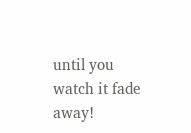until you watch it fade away!